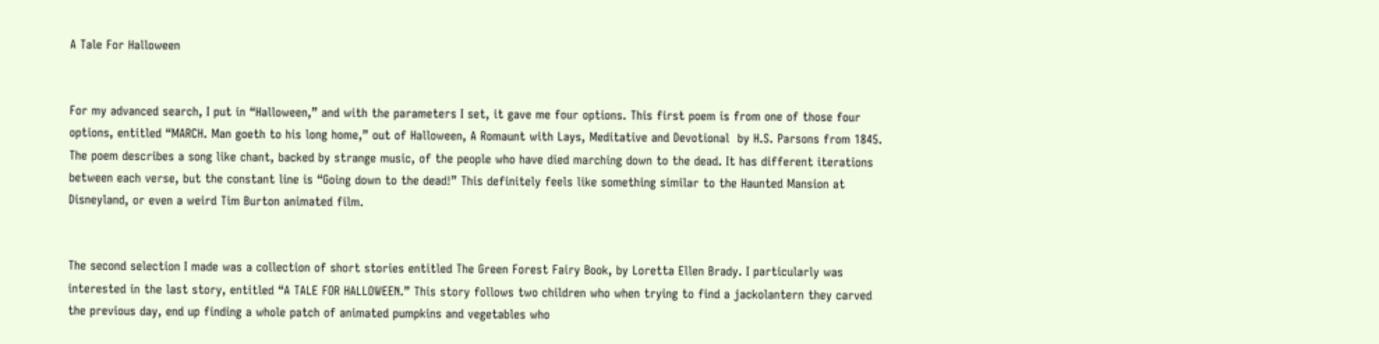A Tale For Halloween


For my advanced search, I put in “Halloween,” and with the parameters I set, it gave me four options. This first poem is from one of those four options, entitled “MARCH. Man goeth to his long home,” out of Halloween, A Romaunt with Lays, Meditative and Devotional  by H.S. Parsons from 1845. The poem describes a song like chant, backed by strange music, of the people who have died marching down to the dead. It has different iterations between each verse, but the constant line is “Going down to the dead!” This definitely feels like something similar to the Haunted Mansion at Disneyland, or even a weird Tim Burton animated film.


The second selection I made was a collection of short stories entitled The Green Forest Fairy Book, by Loretta Ellen Brady. I particularly was interested in the last story, entitled “A TALE FOR HALLOWEEN.” This story follows two children who when trying to find a jackolantern they carved the previous day, end up finding a whole patch of animated pumpkins and vegetables who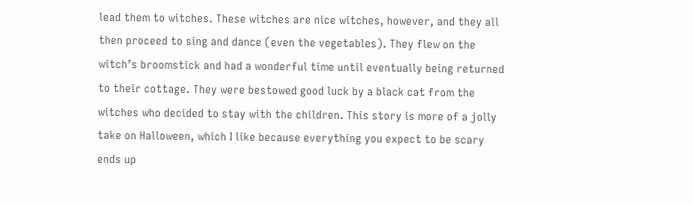lead them to witches. These witches are nice witches, however, and they all then proceed to sing and dance (even the vegetables). They flew on the witch’s broomstick and had a wonderful time until eventually being returned to their cottage. They were bestowed good luck by a black cat from the witches who decided to stay with the children. This story is more of a jolly take on Halloween, which I like because everything you expect to be scary ends up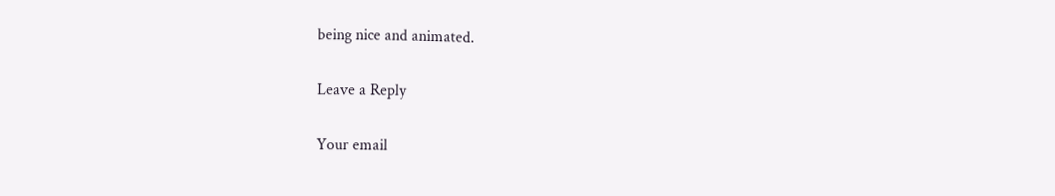being nice and animated.

Leave a Reply

Your email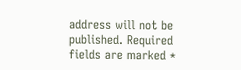address will not be published. Required fields are marked *